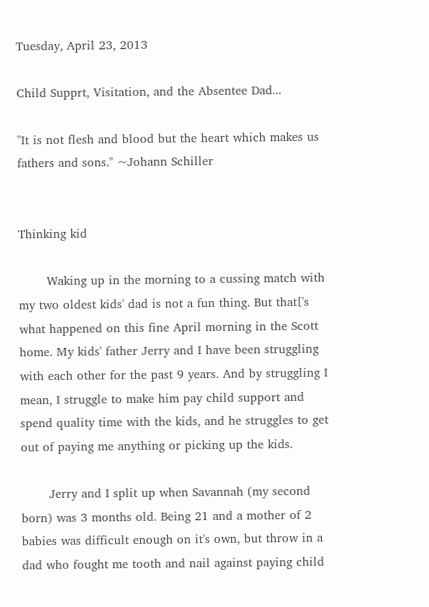Tuesday, April 23, 2013

Child Supprt, Visitation, and the Absentee Dad...

"It is not flesh and blood but the heart which makes us fathers and sons." ~Johann Schiller


Thinking kid

       Waking up in the morning to a cussing match with my two oldest kids' dad is not a fun thing. But that['s what happened on this fine April morning in the Scott home. My kids' father Jerry and I have been struggling with each other for the past 9 years. And by struggling I mean, I struggle to make him pay child support and spend quality time with the kids, and he struggles to get out of paying me anything or picking up the kids.

       Jerry and I split up when Savannah (my second born) was 3 months old. Being 21 and a mother of 2 babies was difficult enough on it's own, but throw in a dad who fought me tooth and nail against paying child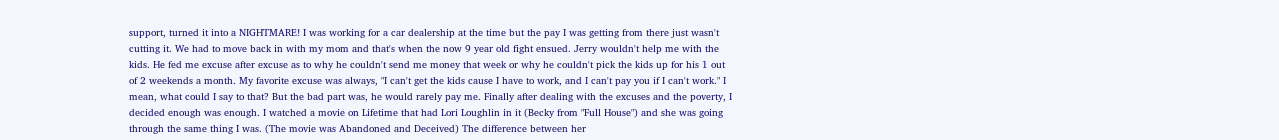support, turned it into a NIGHTMARE! I was working for a car dealership at the time but the pay I was getting from there just wasn't cutting it. We had to move back in with my mom and that's when the now 9 year old fight ensued. Jerry wouldn't help me with the kids. He fed me excuse after excuse as to why he couldn't send me money that week or why he couldn't pick the kids up for his 1 out of 2 weekends a month. My favorite excuse was always, "I can't get the kids cause I have to work, and I can't pay you if I can't work." I mean, what could I say to that? But the bad part was, he would rarely pay me. Finally after dealing with the excuses and the poverty, I decided enough was enough. I watched a movie on Lifetime that had Lori Loughlin in it (Becky from "Full House") and she was going through the same thing I was. (The movie was Abandoned and Deceived) The difference between her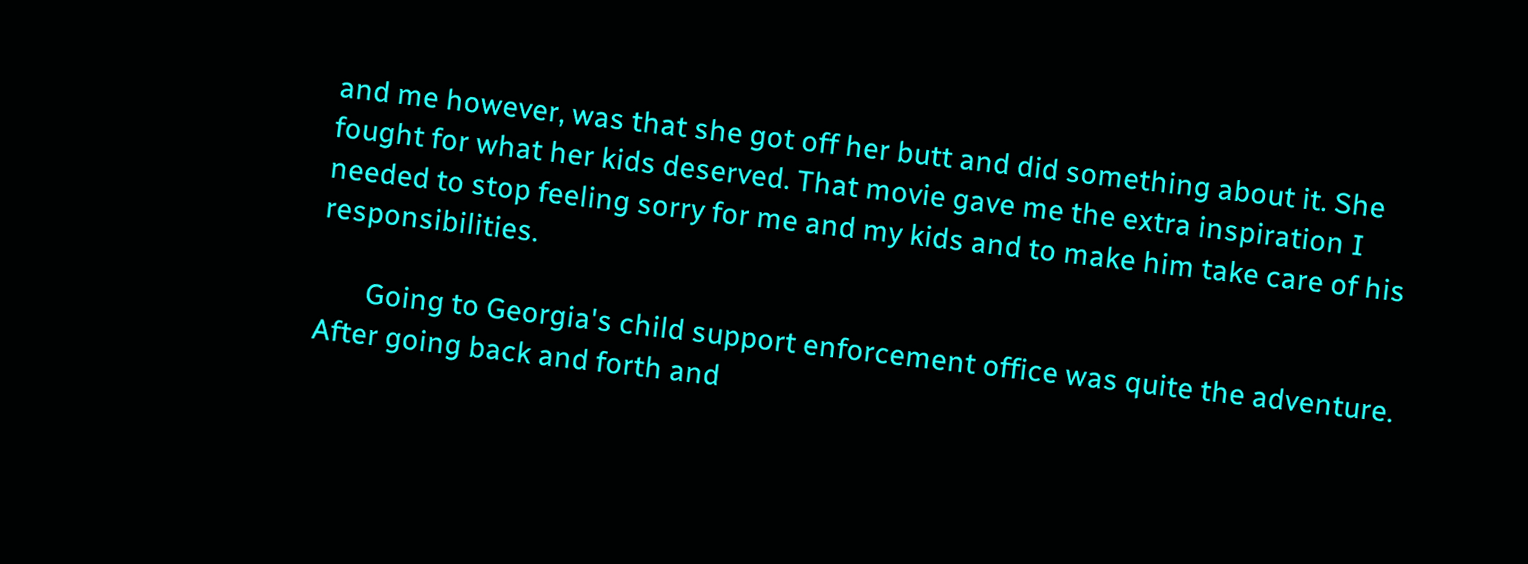and me however, was that she got off her butt and did something about it. She fought for what her kids deserved. That movie gave me the extra inspiration I needed to stop feeling sorry for me and my kids and to make him take care of his responsibilities.

       Going to Georgia's child support enforcement office was quite the adventure. After going back and forth and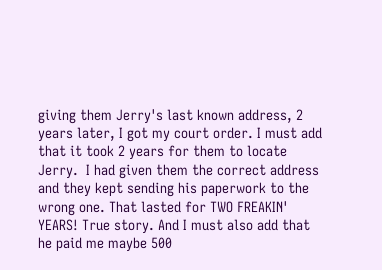giving them Jerry's last known address, 2 years later, I got my court order. I must add that it took 2 years for them to locate Jerry.  I had given them the correct address and they kept sending his paperwork to the wrong one. That lasted for TWO FREAKIN' YEARS! True story. And I must also add that he paid me maybe 500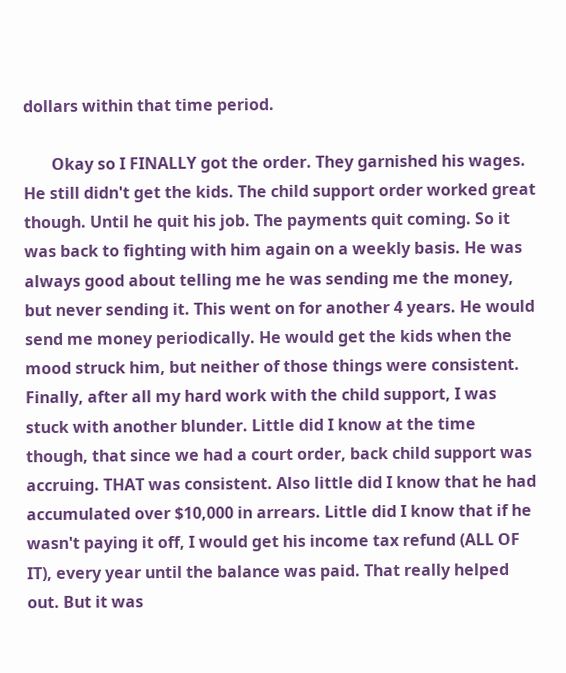dollars within that time period.

       Okay so I FINALLY got the order. They garnished his wages. He still didn't get the kids. The child support order worked great though. Until he quit his job. The payments quit coming. So it was back to fighting with him again on a weekly basis. He was always good about telling me he was sending me the money, but never sending it. This went on for another 4 years. He would send me money periodically. He would get the kids when the mood struck him, but neither of those things were consistent. Finally, after all my hard work with the child support, I was stuck with another blunder. Little did I know at the time though, that since we had a court order, back child support was accruing. THAT was consistent. Also little did I know that he had accumulated over $10,000 in arrears. Little did I know that if he wasn't paying it off, I would get his income tax refund (ALL OF IT), every year until the balance was paid. That really helped out. But it was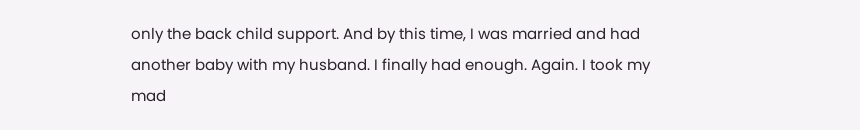only the back child support. And by this time, I was married and had another baby with my husband. I finally had enough. Again. I took my mad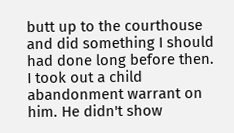butt up to the courthouse and did something I should had done long before then. I took out a child abandonment warrant on him. He didn't show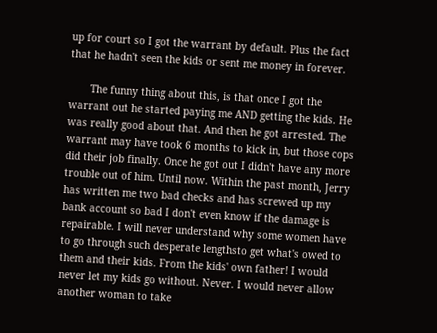up for court so I got the warrant by default. Plus the fact that he hadn't seen the kids or sent me money in forever.

       The funny thing about this, is that once I got the warrant out he started paying me AND getting the kids. He was really good about that. And then he got arrested. The warrant may have took 6 months to kick in, but those cops did their job finally. Once he got out I didn't have any more trouble out of him. Until now. Within the past month, Jerry has written me two bad checks and has screwed up my bank account so bad I don't even know if the damage is repairable. I will never understand why some women have to go through such desperate lengthsto get what's owed to them and their kids. From the kids' own father! I would never let my kids go without. Never. I would never allow another woman to take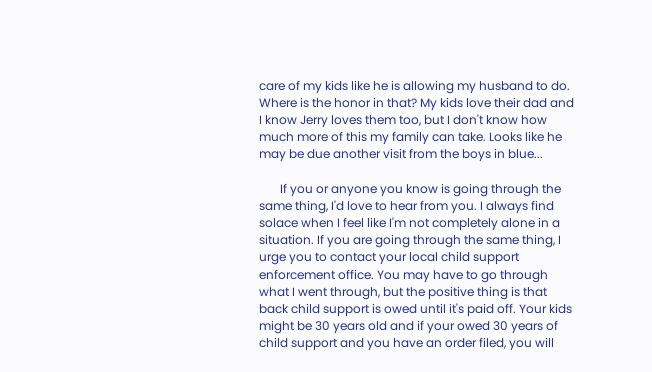care of my kids like he is allowing my husband to do. Where is the honor in that? My kids love their dad and I know Jerry loves them too, but I don't know how much more of this my family can take. Looks like he may be due another visit from the boys in blue...

       If you or anyone you know is going through the same thing, I'd love to hear from you. I always find solace when I feel like I'm not completely alone in a situation. If you are going through the same thing, I urge you to contact your local child support enforcement office. You may have to go through what I went through, but the positive thing is that back child support is owed until it's paid off. Your kids might be 30 years old and if your owed 30 years of child support and you have an order filed, you will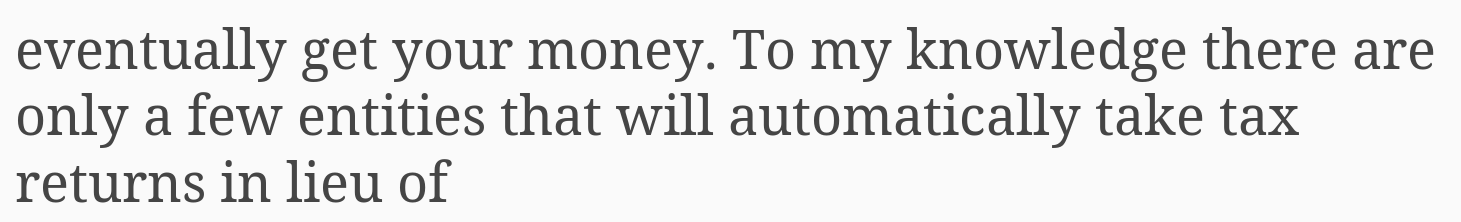eventually get your money. To my knowledge there are only a few entities that will automatically take tax returns in lieu of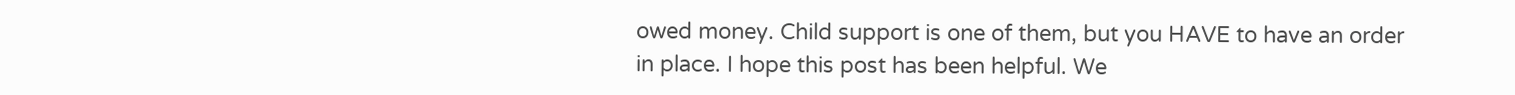owed money. Child support is one of them, but you HAVE to have an order in place. I hope this post has been helpful. We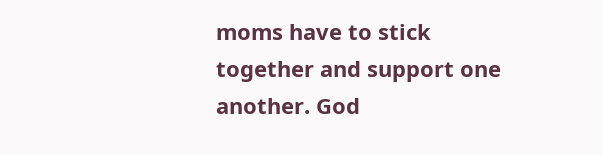moms have to stick together and support one another. God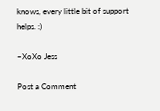knows, every little bit of support helps. :)

~XoXo Jess

Post a Comment